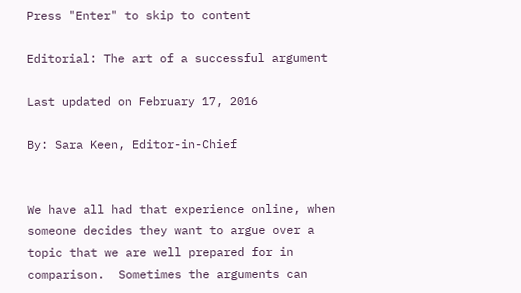Press "Enter" to skip to content

Editorial: The art of a successful argument

Last updated on February 17, 2016

By: Sara Keen, Editor-in-Chief


We have all had that experience online, when someone decides they want to argue over a topic that we are well prepared for in comparison.  Sometimes the arguments can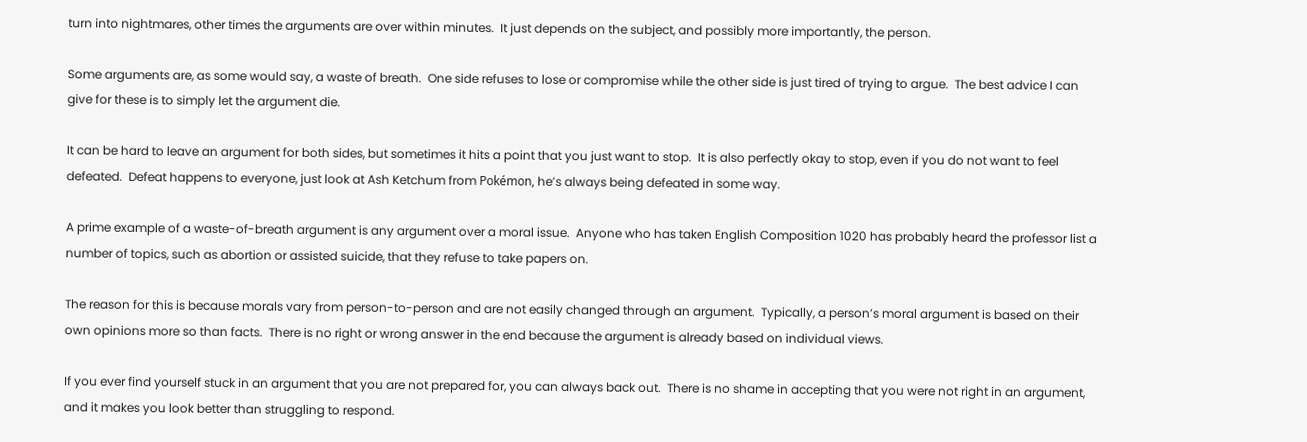turn into nightmares, other times the arguments are over within minutes.  It just depends on the subject, and possibly more importantly, the person.

Some arguments are, as some would say, a waste of breath.  One side refuses to lose or compromise while the other side is just tired of trying to argue.  The best advice I can give for these is to simply let the argument die.

It can be hard to leave an argument for both sides, but sometimes it hits a point that you just want to stop.  It is also perfectly okay to stop, even if you do not want to feel defeated.  Defeat happens to everyone, just look at Ash Ketchum from Pokémon, he’s always being defeated in some way.

A prime example of a waste-of-breath argument is any argument over a moral issue.  Anyone who has taken English Composition 1020 has probably heard the professor list a number of topics, such as abortion or assisted suicide, that they refuse to take papers on.

The reason for this is because morals vary from person-to-person and are not easily changed through an argument.  Typically, a person’s moral argument is based on their own opinions more so than facts.  There is no right or wrong answer in the end because the argument is already based on individual views.

If you ever find yourself stuck in an argument that you are not prepared for, you can always back out.  There is no shame in accepting that you were not right in an argument, and it makes you look better than struggling to respond.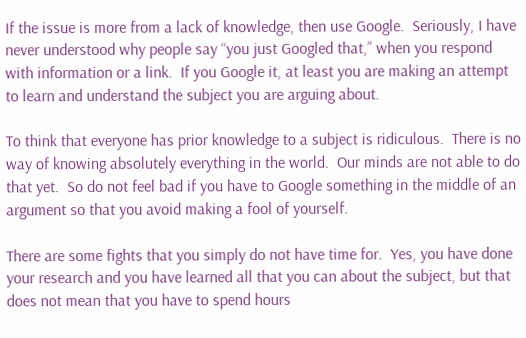If the issue is more from a lack of knowledge, then use Google.  Seriously, I have never understood why people say “you just Googled that,” when you respond with information or a link.  If you Google it, at least you are making an attempt to learn and understand the subject you are arguing about.

To think that everyone has prior knowledge to a subject is ridiculous.  There is no way of knowing absolutely everything in the world.  Our minds are not able to do that yet.  So do not feel bad if you have to Google something in the middle of an argument so that you avoid making a fool of yourself.

There are some fights that you simply do not have time for.  Yes, you have done your research and you have learned all that you can about the subject, but that does not mean that you have to spend hours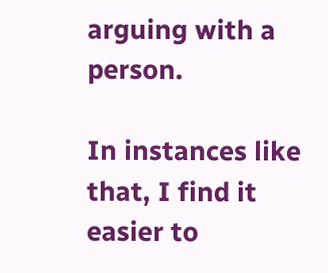arguing with a person.

In instances like that, I find it easier to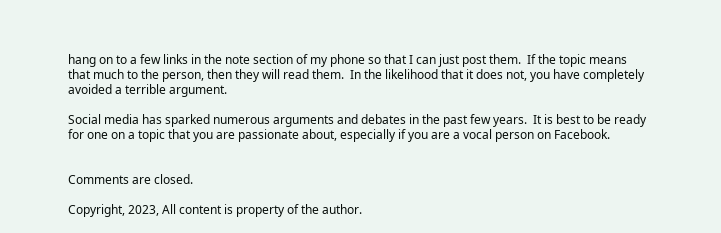hang on to a few links in the note section of my phone so that I can just post them.  If the topic means that much to the person, then they will read them.  In the likelihood that it does not, you have completely avoided a terrible argument.

Social media has sparked numerous arguments and debates in the past few years.  It is best to be ready for one on a topic that you are passionate about, especially if you are a vocal person on Facebook.


Comments are closed.

Copyright, 2023, All content is property of the author.